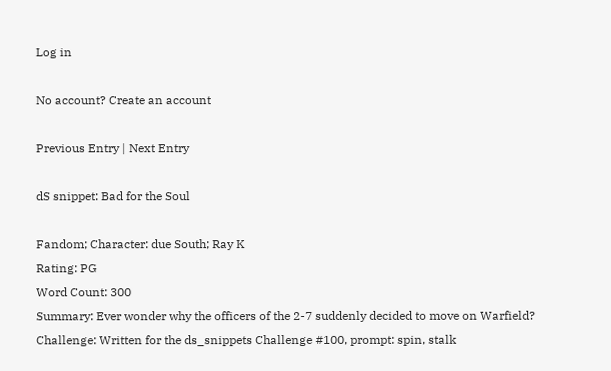Log in

No account? Create an account

Previous Entry | Next Entry

dS snippet: Bad for the Soul

Fandom; Character: due South; Ray K
Rating: PG
Word Count: 300
Summary: Ever wonder why the officers of the 2-7 suddenly decided to move on Warfield?
Challenge: Written for the ds_snippets Challenge #100, prompt: spin, stalk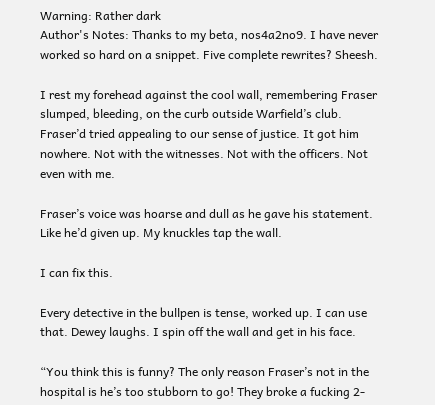Warning: Rather dark
Author's Notes: Thanks to my beta, nos4a2no9. I have never worked so hard on a snippet. Five complete rewrites? Sheesh.

I rest my forehead against the cool wall, remembering Fraser slumped, bleeding, on the curb outside Warfield’s club. Fraser’d tried appealing to our sense of justice. It got him nowhere. Not with the witnesses. Not with the officers. Not even with me.

Fraser’s voice was hoarse and dull as he gave his statement. Like he’d given up. My knuckles tap the wall.

I can fix this.

Every detective in the bullpen is tense, worked up. I can use that. Dewey laughs. I spin off the wall and get in his face.

“You think this is funny? The only reason Fraser’s not in the hospital is he’s too stubborn to go! They broke a fucking 2-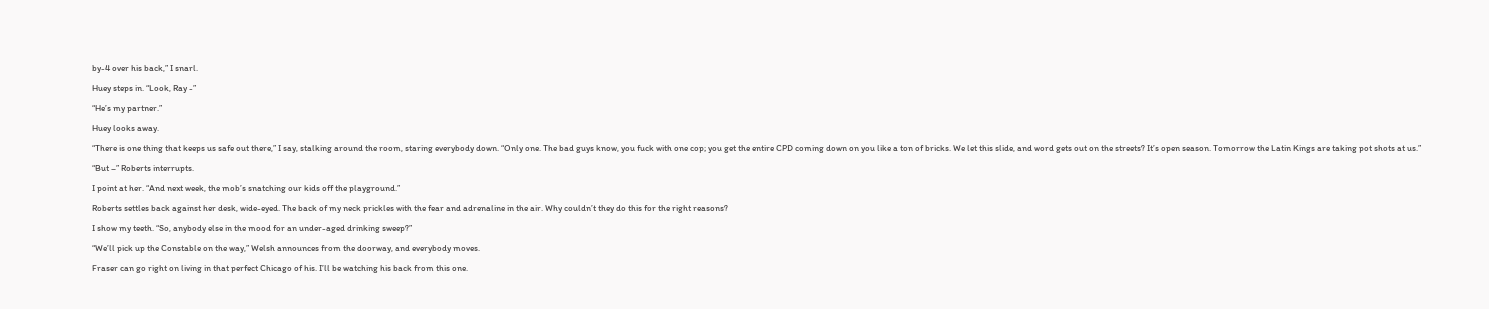by-4 over his back,” I snarl.

Huey steps in. “Look, Ray -”

“He’s my partner.”

Huey looks away.

“There is one thing that keeps us safe out there,” I say, stalking around the room, staring everybody down. “Only one. The bad guys know, you fuck with one cop; you get the entire CPD coming down on you like a ton of bricks. We let this slide, and word gets out on the streets? It’s open season. Tomorrow the Latin Kings are taking pot shots at us.”

“But –” Roberts interrupts.

I point at her. “And next week, the mob’s snatching our kids off the playground.”

Roberts settles back against her desk, wide-eyed. The back of my neck prickles with the fear and adrenaline in the air. Why couldn’t they do this for the right reasons?

I show my teeth. “So, anybody else in the mood for an under-aged drinking sweep?”

“We’ll pick up the Constable on the way,” Welsh announces from the doorway, and everybody moves.

Fraser can go right on living in that perfect Chicago of his. I’ll be watching his back from this one.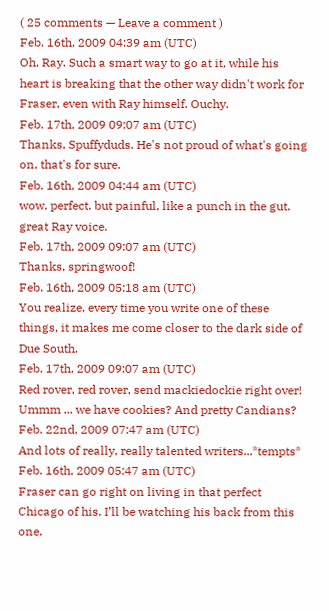( 25 comments — Leave a comment )
Feb. 16th, 2009 04:39 am (UTC)
Oh, Ray. Such a smart way to go at it, while his heart is breaking that the other way didn't work for Fraser, even with Ray himself. Ouchy.
Feb. 17th, 2009 09:07 am (UTC)
Thanks, Spuffyduds. He's not proud of what's going on, that's for sure.
Feb. 16th, 2009 04:44 am (UTC)
wow. perfect. but painful, like a punch in the gut.
great Ray voice.
Feb. 17th, 2009 09:07 am (UTC)
Thanks, springwoof!
Feb. 16th, 2009 05:18 am (UTC)
You realize, every time you write one of these things, it makes me come closer to the dark side of Due South.
Feb. 17th, 2009 09:07 am (UTC)
Red rover, red rover, send mackiedockie right over! Ummm ... we have cookies? And pretty Candians?
Feb. 22nd, 2009 07:47 am (UTC)
And lots of really, really talented writers...*tempts*
Feb. 16th, 2009 05:47 am (UTC)
Fraser can go right on living in that perfect Chicago of his. I’ll be watching his back from this one.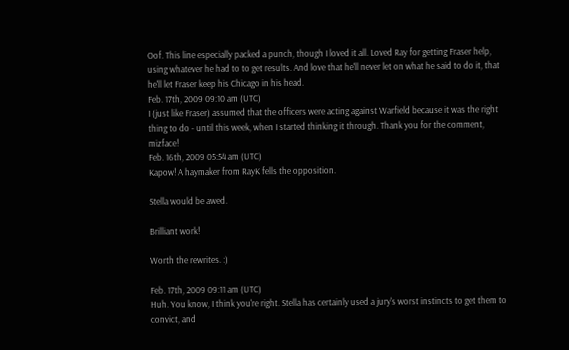Oof. This line especially packed a punch, though I loved it all. Loved Ray for getting Fraser help, using whatever he had to to get results. And love that he'll never let on what he said to do it, that he'll let Fraser keep his Chicago in his head.
Feb. 17th, 2009 09:10 am (UTC)
I (just like Fraser) assumed that the officers were acting against Warfield because it was the right thing to do - until this week, when I started thinking it through. Thank you for the comment, mizface!
Feb. 16th, 2009 05:54 am (UTC)
Kapow! A haymaker from RayK fells the opposition.

Stella would be awed.

Brilliant work!

Worth the rewrites. :)

Feb. 17th, 2009 09:11 am (UTC)
Huh. You know, I think you're right. Stella has certainly used a jury's worst instincts to get them to convict, and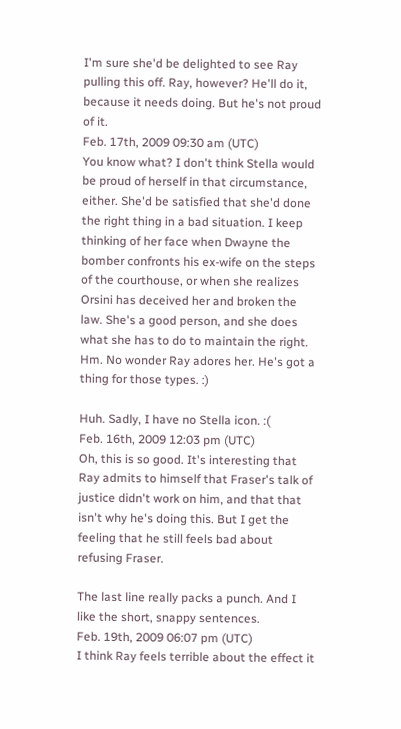I'm sure she'd be delighted to see Ray pulling this off. Ray, however? He'll do it, because it needs doing. But he's not proud of it.
Feb. 17th, 2009 09:30 am (UTC)
You know what? I don't think Stella would be proud of herself in that circumstance, either. She'd be satisfied that she'd done the right thing in a bad situation. I keep thinking of her face when Dwayne the bomber confronts his ex-wife on the steps of the courthouse, or when she realizes Orsini has deceived her and broken the law. She's a good person, and she does what she has to do to maintain the right. Hm. No wonder Ray adores her. He's got a thing for those types. :)

Huh. Sadly, I have no Stella icon. :(
Feb. 16th, 2009 12:03 pm (UTC)
Oh, this is so good. It's interesting that Ray admits to himself that Fraser's talk of justice didn't work on him, and that that isn't why he's doing this. But I get the feeling that he still feels bad about refusing Fraser.

The last line really packs a punch. And I like the short, snappy sentences.
Feb. 19th, 2009 06:07 pm (UTC)
I think Ray feels terrible about the effect it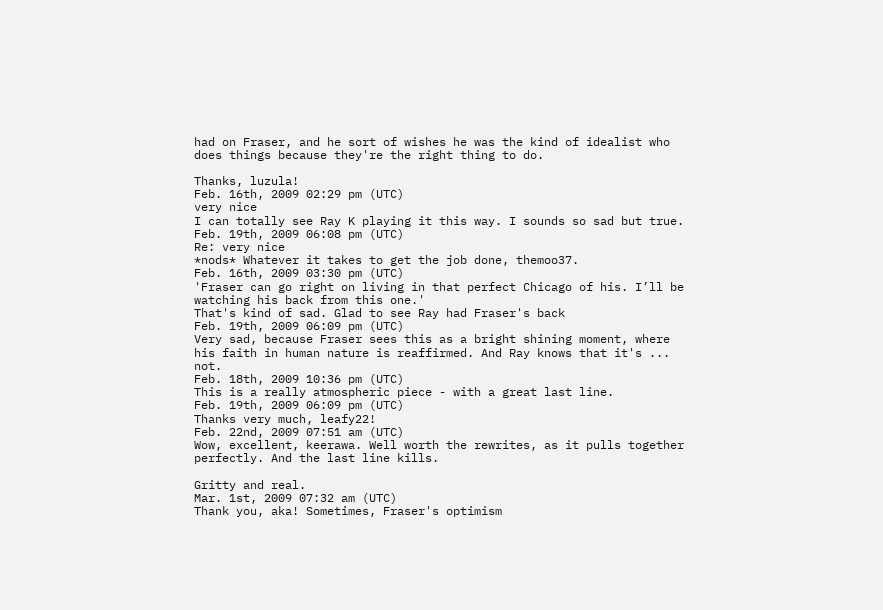had on Fraser, and he sort of wishes he was the kind of idealist who does things because they're the right thing to do.

Thanks, luzula!
Feb. 16th, 2009 02:29 pm (UTC)
very nice
I can totally see Ray K playing it this way. I sounds so sad but true.
Feb. 19th, 2009 06:08 pm (UTC)
Re: very nice
*nods* Whatever it takes to get the job done, themoo37.
Feb. 16th, 2009 03:30 pm (UTC)
'Fraser can go right on living in that perfect Chicago of his. I’ll be watching his back from this one.'
That's kind of sad. Glad to see Ray had Fraser's back
Feb. 19th, 2009 06:09 pm (UTC)
Very sad, because Fraser sees this as a bright shining moment, where his faith in human nature is reaffirmed. And Ray knows that it's ... not.
Feb. 18th, 2009 10:36 pm (UTC)
This is a really atmospheric piece - with a great last line.
Feb. 19th, 2009 06:09 pm (UTC)
Thanks very much, leafy22!
Feb. 22nd, 2009 07:51 am (UTC)
Wow, excellent, keerawa. Well worth the rewrites, as it pulls together perfectly. And the last line kills.

Gritty and real.
Mar. 1st, 2009 07:32 am (UTC)
Thank you, aka! Sometimes, Fraser's optimism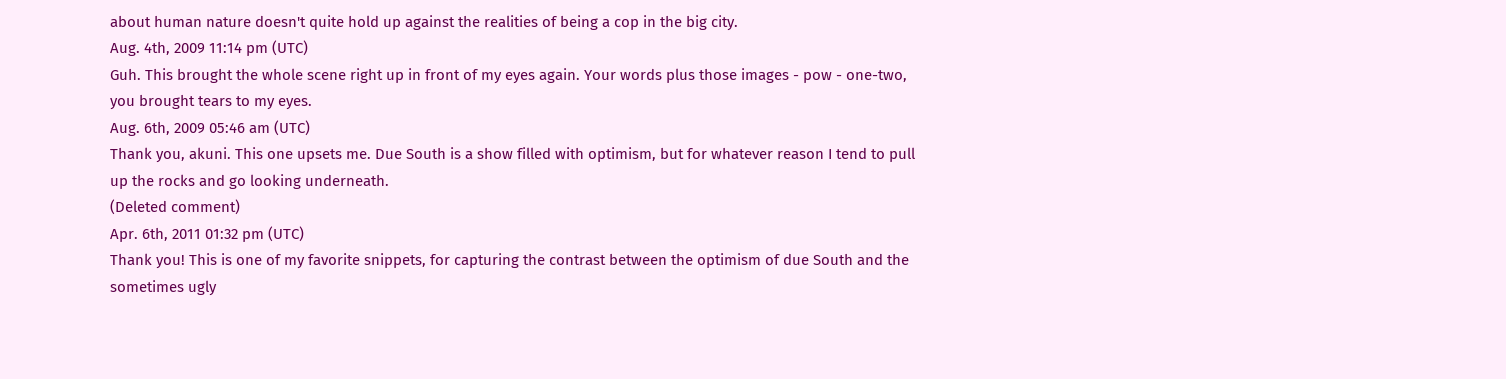about human nature doesn't quite hold up against the realities of being a cop in the big city.
Aug. 4th, 2009 11:14 pm (UTC)
Guh. This brought the whole scene right up in front of my eyes again. Your words plus those images - pow - one-two, you brought tears to my eyes.
Aug. 6th, 2009 05:46 am (UTC)
Thank you, akuni. This one upsets me. Due South is a show filled with optimism, but for whatever reason I tend to pull up the rocks and go looking underneath.
(Deleted comment)
Apr. 6th, 2011 01:32 pm (UTC)
Thank you! This is one of my favorite snippets, for capturing the contrast between the optimism of due South and the sometimes ugly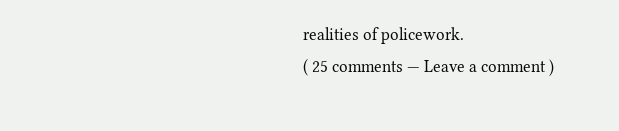realities of policework.
( 25 comments — Leave a comment )